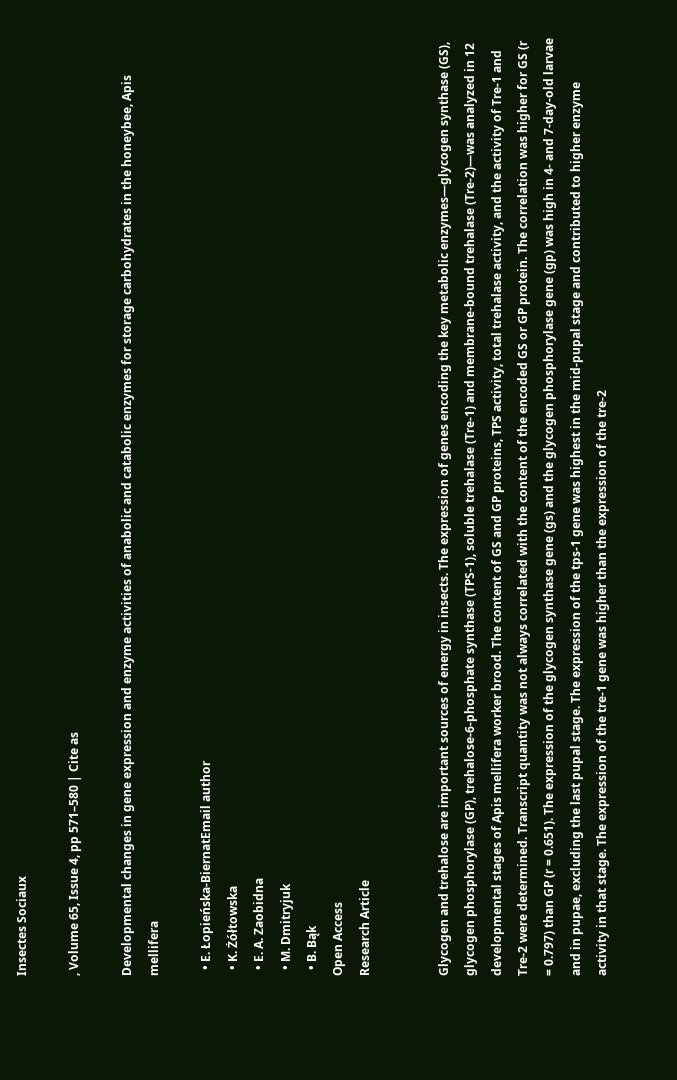Insectes Sociaux

, Volume 65, Issue 4, pp 571–580 | Cite as

Developmental changes in gene expression and enzyme activities of anabolic and catabolic enzymes for storage carbohydrates in the honeybee, Apis mellifera

  • E. Łopieńska-BiernatEmail author
  • K. Żółtowska
  • E. A. Zaobidna
  • M. Dmitryjuk
  • B. Bąk
Open Access
Research Article


Glycogen and trehalose are important sources of energy in insects. The expression of genes encoding the key metabolic enzymes—glycogen synthase (GS), glycogen phosphorylase (GP), trehalose-6-phosphate synthase (TPS-1), soluble trehalase (Tre-1) and membrane-bound trehalase (Tre-2)—was analyzed in 12 developmental stages of Apis mellifera worker brood. The content of GS and GP proteins, TPS activity, total trehalase activity, and the activity of Tre-1 and Tre-2 were determined. Transcript quantity was not always correlated with the content of the encoded GS or GP protein. The correlation was higher for GS (r = 0.797) than GP (r = 0.651). The expression of the glycogen synthase gene (gs) and the glycogen phosphorylase gene (gp) was high in 4- and 7-day-old larvae and in pupae, excluding the last pupal stage. The expression of the tps-1 gene was highest in the mid-pupal stage and contributed to higher enzyme activity in that stage. The expression of the tre-1 gene was higher than the expression of the tre-2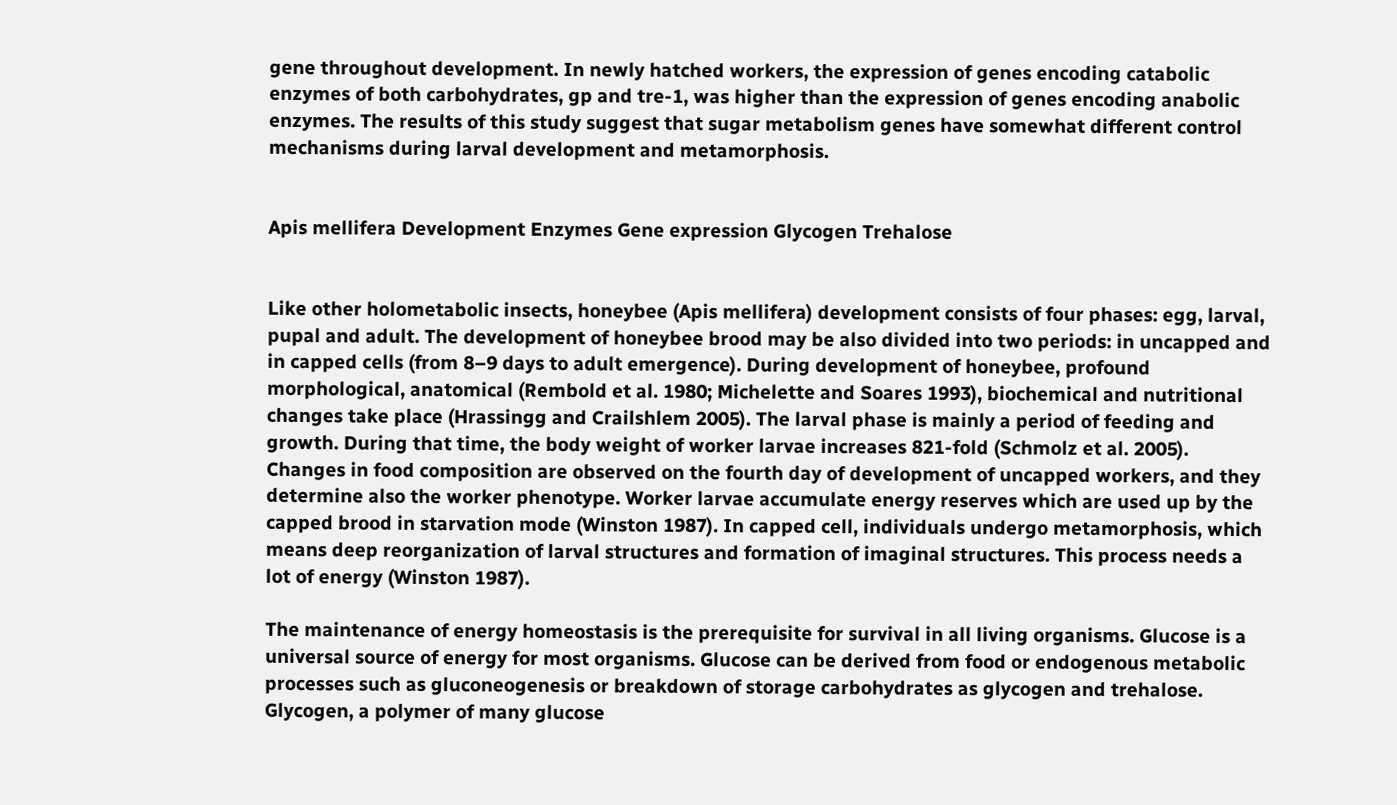gene throughout development. In newly hatched workers, the expression of genes encoding catabolic enzymes of both carbohydrates, gp and tre-1, was higher than the expression of genes encoding anabolic enzymes. The results of this study suggest that sugar metabolism genes have somewhat different control mechanisms during larval development and metamorphosis.


Apis mellifera Development Enzymes Gene expression Glycogen Trehalose


Like other holometabolic insects, honeybee (Apis mellifera) development consists of four phases: egg, larval, pupal and adult. The development of honeybee brood may be also divided into two periods: in uncapped and in capped cells (from 8–9 days to adult emergence). During development of honeybee, profound morphological, anatomical (Rembold et al. 1980; Michelette and Soares 1993), biochemical and nutritional changes take place (Hrassingg and Crailshlem 2005). The larval phase is mainly a period of feeding and growth. During that time, the body weight of worker larvae increases 821-fold (Schmolz et al. 2005). Changes in food composition are observed on the fourth day of development of uncapped workers, and they determine also the worker phenotype. Worker larvae accumulate energy reserves which are used up by the capped brood in starvation mode (Winston 1987). In capped cell, individuals undergo metamorphosis, which means deep reorganization of larval structures and formation of imaginal structures. This process needs a lot of energy (Winston 1987).

The maintenance of energy homeostasis is the prerequisite for survival in all living organisms. Glucose is a universal source of energy for most organisms. Glucose can be derived from food or endogenous metabolic processes such as gluconeogenesis or breakdown of storage carbohydrates as glycogen and trehalose. Glycogen, a polymer of many glucose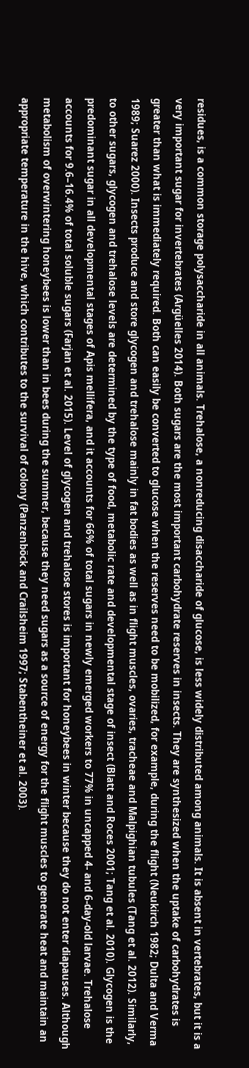residues, is a common storage polysaccharide in all animals. Trehalose, a nonreducing disaccharide of glucose, is less widely distributed among animals. It is absent in vertebrates, but it is a very important sugar for invertebrates (Argüelles 2014). Both sugars are the most important carbohydrate reserves in insects. They are synthesized when the uptake of carbohydrates is greater than what is immediately required. Both can easily be converted to glucose when the reserves need to be mobilized, for example, during the flight (Neukirch 1982; Dulta and Verma 1989; Suarez 2000). Insects produce and store glycogen and trehalose mainly in fat bodies as well as in flight muscles, ovaries, tracheae and Malpighian tubules (Tang et al. 2012). Similarly, to other sugars, glycogen and trehalose levels are determined by the type of food, metabolic rate and developmental stage of insect (Blatt and Roces 2001; Tang et al. 2010). Glycogen is the predominant sugar in all developmental stages of Apis mellifera, and it accounts for 66% of total sugars in newly emerged workers to 77% in uncapped 4- and 6-day-old larvae. Trehalose accounts for 9.6–16.4% of total soluble sugars (Farjan et al. 2015). Level of glycogen and trehalose stores is important for honeybees in winter because they do not enter diapauses. Although metabolism of overwintering honeybees is lower than in bees during the summer, because they need sugars as a source of energy for the flight muscles to generate heat and maintain an appropriate temperature in the hive, which contributes to the survival of colony (Panzenböck and Crailsheim 1997; Stabentheiner et al. 2003).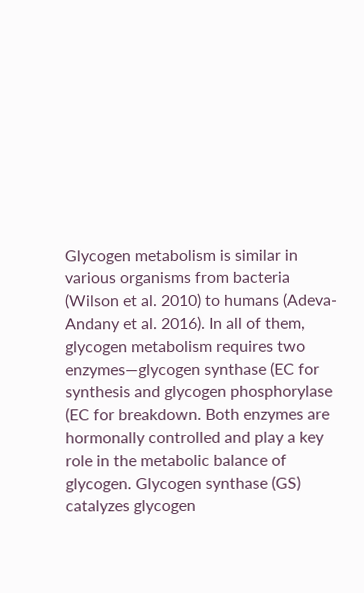Glycogen metabolism is similar in various organisms from bacteria (Wilson et al. 2010) to humans (Adeva-Andany et al. 2016). In all of them, glycogen metabolism requires two enzymes—glycogen synthase (EC for synthesis and glycogen phosphorylase (EC for breakdown. Both enzymes are hormonally controlled and play a key role in the metabolic balance of glycogen. Glycogen synthase (GS) catalyzes glycogen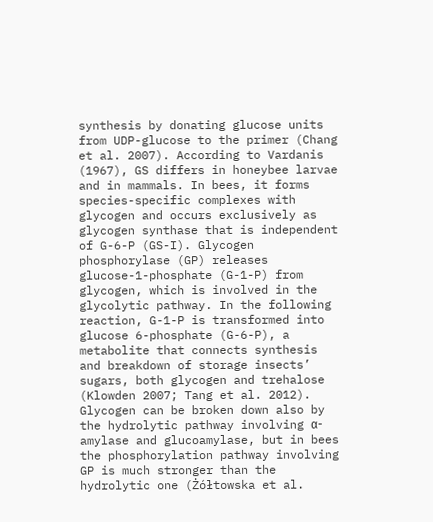synthesis by donating glucose units from UDP-glucose to the primer (Chang et al. 2007). According to Vardanis (1967), GS differs in honeybee larvae and in mammals. In bees, it forms species-specific complexes with glycogen and occurs exclusively as glycogen synthase that is independent of G-6-P (GS-I). Glycogen phosphorylase (GP) releases glucose-1-phosphate (G-1-P) from glycogen, which is involved in the glycolytic pathway. In the following reaction, G-1-P is transformed into glucose 6-phosphate (G-6-P), a metabolite that connects synthesis and breakdown of storage insects’ sugars, both glycogen and trehalose (Klowden 2007; Tang et al. 2012). Glycogen can be broken down also by the hydrolytic pathway involving α-amylase and glucoamylase, but in bees the phosphorylation pathway involving GP is much stronger than the hydrolytic one (Żółtowska et al.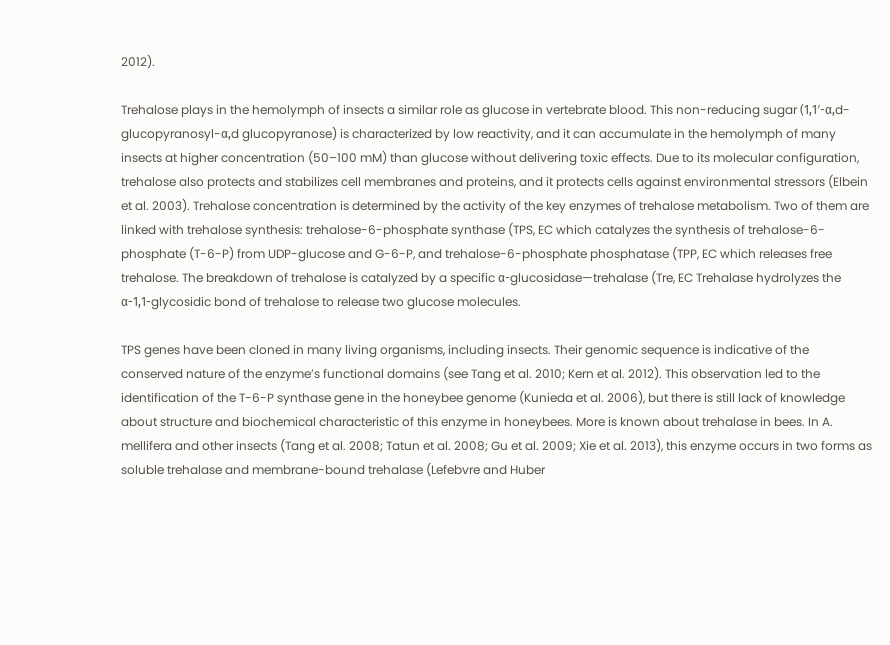2012).

Trehalose plays in the hemolymph of insects a similar role as glucose in vertebrate blood. This non-reducing sugar (1,1′-α,d-glucopyranosyl-α,d glucopyranose) is characterized by low reactivity, and it can accumulate in the hemolymph of many insects at higher concentration (50–100 mM) than glucose without delivering toxic effects. Due to its molecular configuration, trehalose also protects and stabilizes cell membranes and proteins, and it protects cells against environmental stressors (Elbein et al. 2003). Trehalose concentration is determined by the activity of the key enzymes of trehalose metabolism. Two of them are linked with trehalose synthesis: trehalose-6-phosphate synthase (TPS, EC which catalyzes the synthesis of trehalose-6-phosphate (T-6-P) from UDP-glucose and G-6-P, and trehalose-6-phosphate phosphatase (TPP, EC which releases free trehalose. The breakdown of trehalose is catalyzed by a specific α-glucosidase—trehalase (Tre, EC Trehalase hydrolyzes the α-1,1-glycosidic bond of trehalose to release two glucose molecules.

TPS genes have been cloned in many living organisms, including insects. Their genomic sequence is indicative of the conserved nature of the enzyme’s functional domains (see Tang et al. 2010; Kern et al. 2012). This observation led to the identification of the T-6-P synthase gene in the honeybee genome (Kunieda et al. 2006), but there is still lack of knowledge about structure and biochemical characteristic of this enzyme in honeybees. More is known about trehalase in bees. In A. mellifera and other insects (Tang et al. 2008; Tatun et al. 2008; Gu et al. 2009; Xie et al. 2013), this enzyme occurs in two forms as soluble trehalase and membrane-bound trehalase (Lefebvre and Huber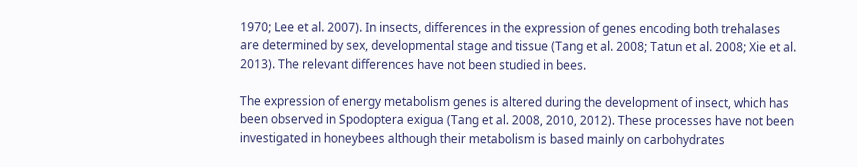1970; Lee et al. 2007). In insects, differences in the expression of genes encoding both trehalases are determined by sex, developmental stage and tissue (Tang et al. 2008; Tatun et al. 2008; Xie et al. 2013). The relevant differences have not been studied in bees.

The expression of energy metabolism genes is altered during the development of insect, which has been observed in Spodoptera exigua (Tang et al. 2008, 2010, 2012). These processes have not been investigated in honeybees although their metabolism is based mainly on carbohydrates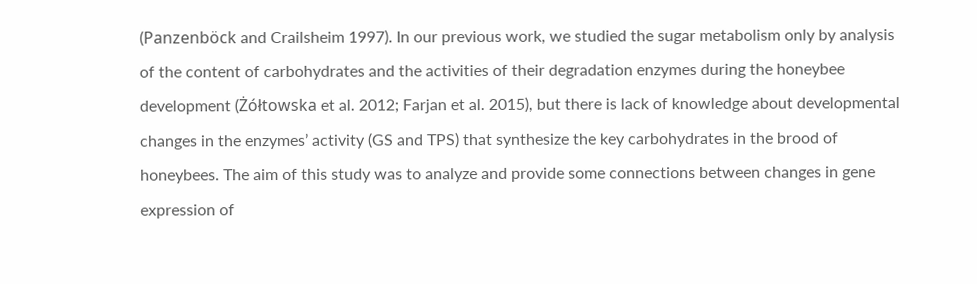(Panzenböck and Crailsheim 1997). In our previous work, we studied the sugar metabolism only by analysis of the content of carbohydrates and the activities of their degradation enzymes during the honeybee development (Żółtowska et al. 2012; Farjan et al. 2015), but there is lack of knowledge about developmental changes in the enzymes’ activity (GS and TPS) that synthesize the key carbohydrates in the brood of honeybees. The aim of this study was to analyze and provide some connections between changes in gene expression of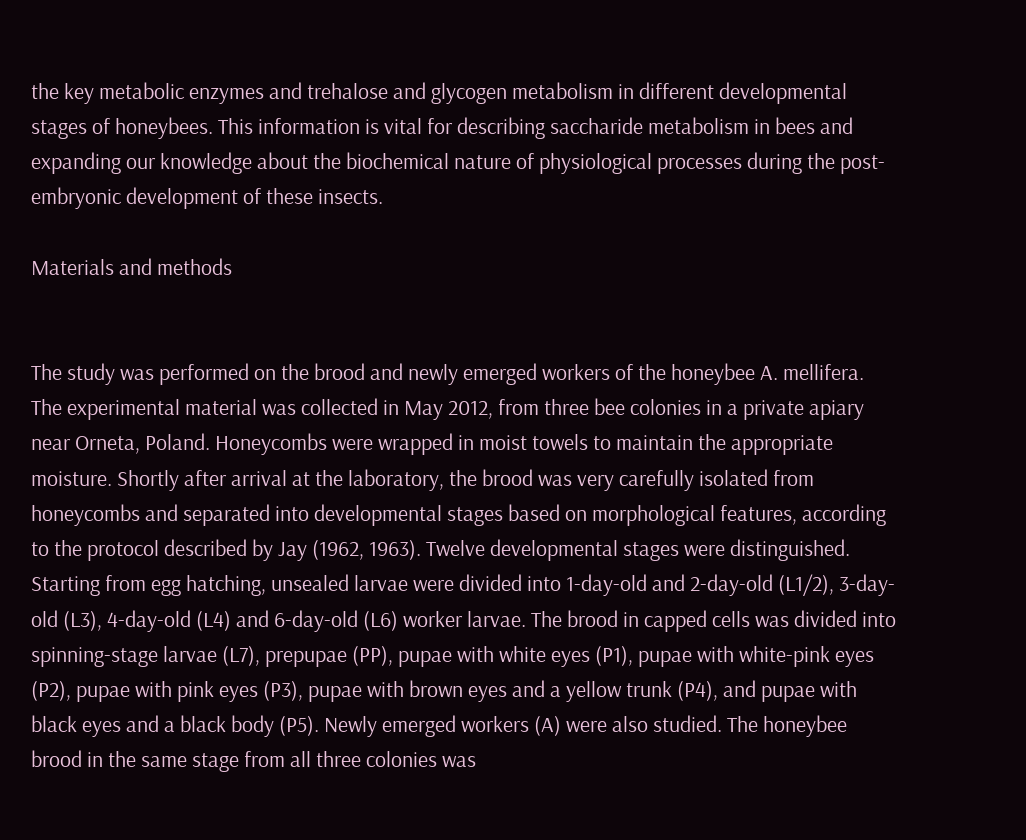the key metabolic enzymes and trehalose and glycogen metabolism in different developmental stages of honeybees. This information is vital for describing saccharide metabolism in bees and expanding our knowledge about the biochemical nature of physiological processes during the post-embryonic development of these insects.

Materials and methods


The study was performed on the brood and newly emerged workers of the honeybee A. mellifera. The experimental material was collected in May 2012, from three bee colonies in a private apiary near Orneta, Poland. Honeycombs were wrapped in moist towels to maintain the appropriate moisture. Shortly after arrival at the laboratory, the brood was very carefully isolated from honeycombs and separated into developmental stages based on morphological features, according to the protocol described by Jay (1962, 1963). Twelve developmental stages were distinguished. Starting from egg hatching, unsealed larvae were divided into 1-day-old and 2-day-old (L1/2), 3-day-old (L3), 4-day-old (L4) and 6-day-old (L6) worker larvae. The brood in capped cells was divided into spinning-stage larvae (L7), prepupae (PP), pupae with white eyes (P1), pupae with white-pink eyes (P2), pupae with pink eyes (P3), pupae with brown eyes and a yellow trunk (P4), and pupae with black eyes and a black body (P5). Newly emerged workers (A) were also studied. The honeybee brood in the same stage from all three colonies was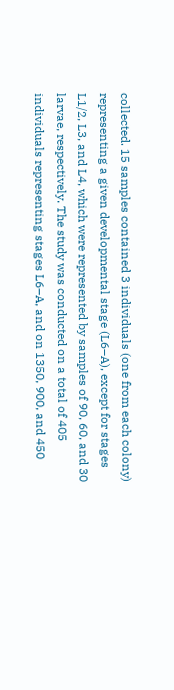collected. 15 samples contained 3 individuals (one from each colony) representing a given developmental stage (L6–A), except for stages L1/2, L3, and L4, which were represented by samples of 90, 60, and 30 larvae, respectively. The study was conducted on a total of 405 individuals representing stages L6–A, and on 1350, 900, and 450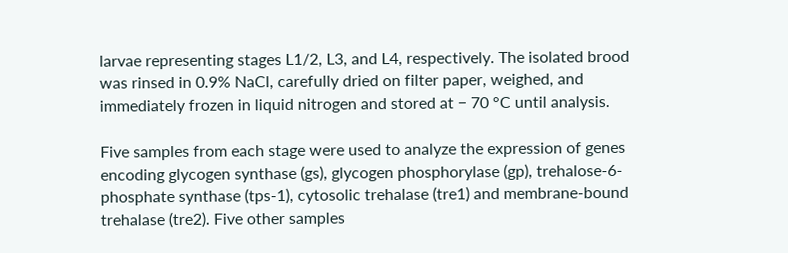larvae representing stages L1/2, L3, and L4, respectively. The isolated brood was rinsed in 0.9% NaCl, carefully dried on filter paper, weighed, and immediately frozen in liquid nitrogen and stored at − 70 °C until analysis.

Five samples from each stage were used to analyze the expression of genes encoding glycogen synthase (gs), glycogen phosphorylase (gp), trehalose-6-phosphate synthase (tps-1), cytosolic trehalase (tre1) and membrane-bound trehalase (tre2). Five other samples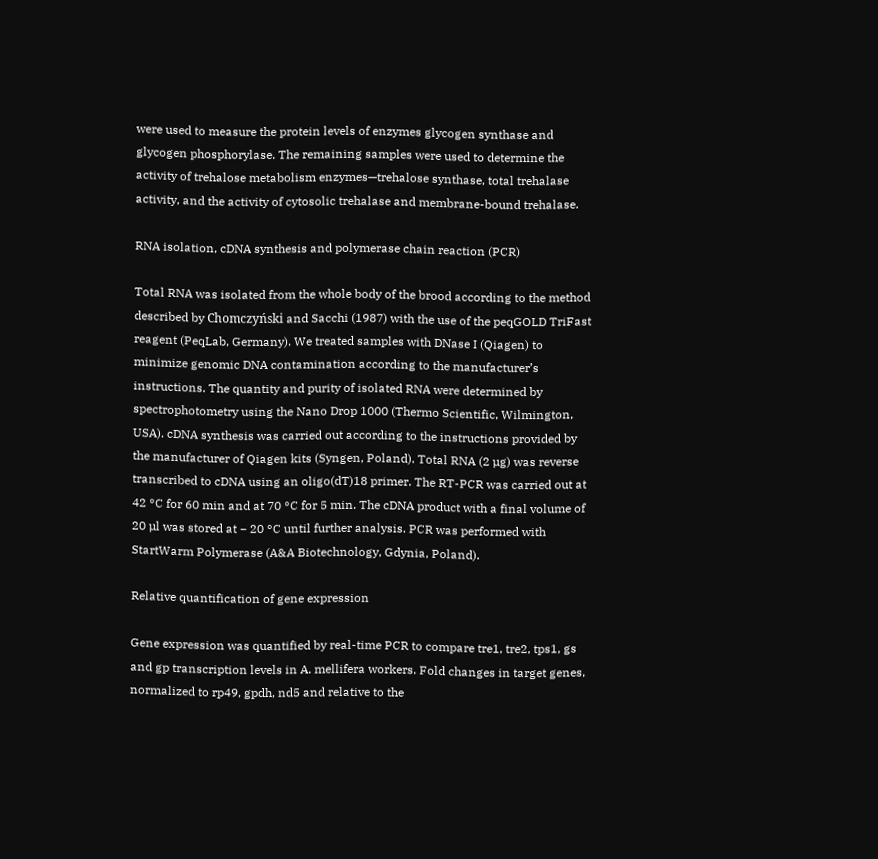were used to measure the protein levels of enzymes glycogen synthase and glycogen phosphorylase. The remaining samples were used to determine the activity of trehalose metabolism enzymes—trehalose synthase, total trehalase activity, and the activity of cytosolic trehalase and membrane-bound trehalase.

RNA isolation, cDNA synthesis and polymerase chain reaction (PCR)

Total RNA was isolated from the whole body of the brood according to the method described by Chomczyński and Sacchi (1987) with the use of the peqGOLD TriFast reagent (PeqLab, Germany). We treated samples with DNase I (Qiagen) to minimize genomic DNA contamination according to the manufacturer’s instructions. The quantity and purity of isolated RNA were determined by spectrophotometry using the Nano Drop 1000 (Thermo Scientific, Wilmington, USA). cDNA synthesis was carried out according to the instructions provided by the manufacturer of Qiagen kits (Syngen, Poland). Total RNA (2 µg) was reverse transcribed to cDNA using an oligo(dT)18 primer. The RT-PCR was carried out at 42 °C for 60 min and at 70 °C for 5 min. The cDNA product with a final volume of 20 µl was stored at − 20 °C until further analysis. PCR was performed with StartWarm Polymerase (A&A Biotechnology, Gdynia, Poland).

Relative quantification of gene expression

Gene expression was quantified by real-time PCR to compare tre1, tre2, tps1, gs and gp transcription levels in A. mellifera workers. Fold changes in target genes, normalized to rp49, gpdh, nd5 and relative to the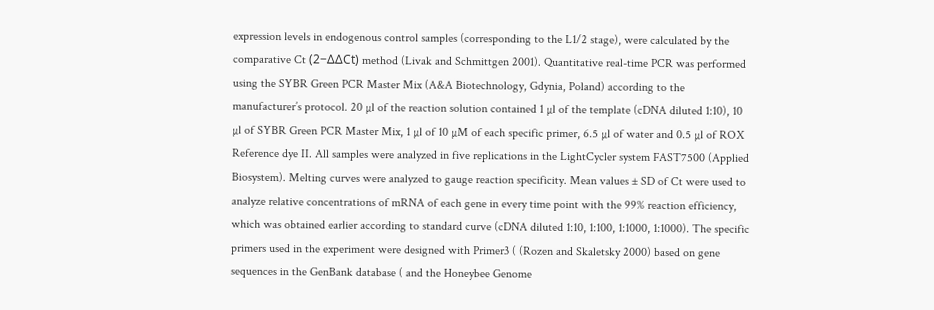expression levels in endogenous control samples (corresponding to the L1/2 stage), were calculated by the comparative Ct (2−ΔΔCt) method (Livak and Schmittgen 2001). Quantitative real-time PCR was performed using the SYBR Green PCR Master Mix (A&A Biotechnology, Gdynia, Poland) according to the manufacturer’s protocol. 20 µl of the reaction solution contained 1 µl of the template (cDNA diluted 1:10), 10 µl of SYBR Green PCR Master Mix, 1 µl of 10 µM of each specific primer, 6.5 µl of water and 0.5 µl of ROX Reference dye II. All samples were analyzed in five replications in the LightCycler system FAST7500 (Applied Biosystem). Melting curves were analyzed to gauge reaction specificity. Mean values ± SD of Ct were used to analyze relative concentrations of mRNA of each gene in every time point with the 99% reaction efficiency, which was obtained earlier according to standard curve (cDNA diluted 1:10, 1:100, 1:1000, 1:1000). The specific primers used in the experiment were designed with Primer3 ( (Rozen and Skaletsky 2000) based on gene sequences in the GenBank database ( and the Honeybee Genome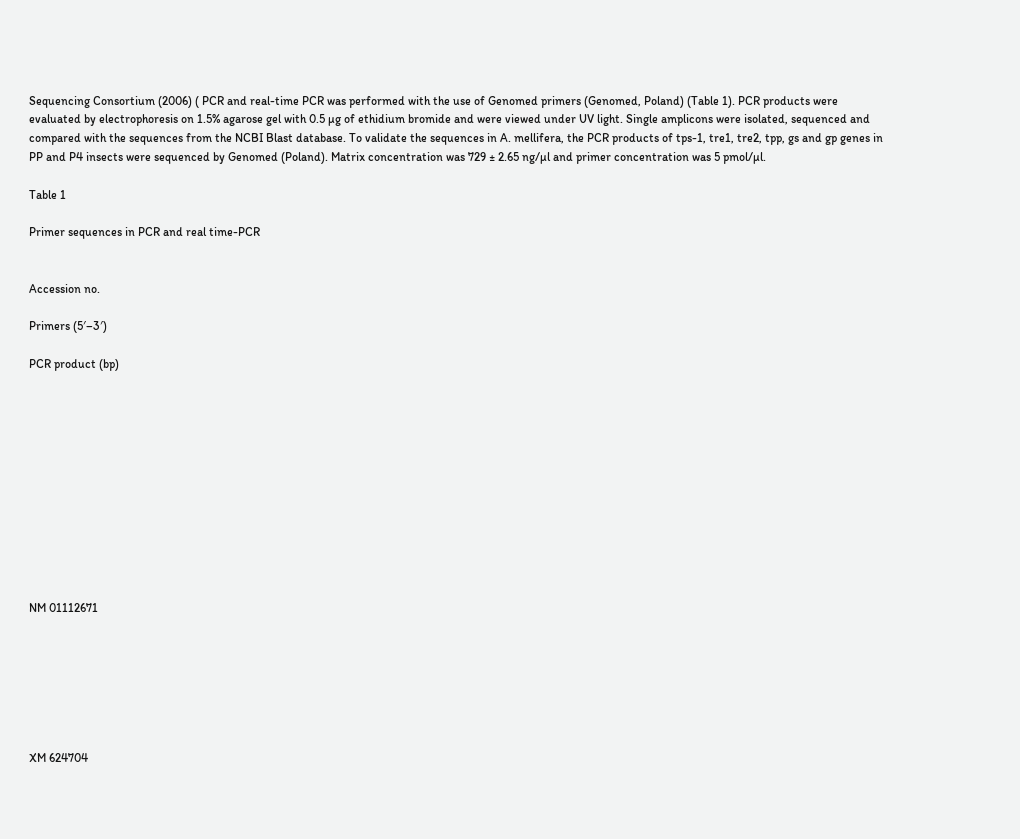Sequencing Consortium (2006) ( PCR and real-time PCR was performed with the use of Genomed primers (Genomed, Poland) (Table 1). PCR products were evaluated by electrophoresis on 1.5% agarose gel with 0.5 µg of ethidium bromide and were viewed under UV light. Single amplicons were isolated, sequenced and compared with the sequences from the NCBI Blast database. To validate the sequences in A. mellifera, the PCR products of tps-1, tre1, tre2, tpp, gs and gp genes in PP and P4 insects were sequenced by Genomed (Poland). Matrix concentration was 729 ± 2.65 ng/µl and primer concentration was 5 pmol/µl.

Table 1

Primer sequences in PCR and real time-PCR


Accession no.

Primers (5′–3′)

PCR product (bp)












NM 01112671







XM 624704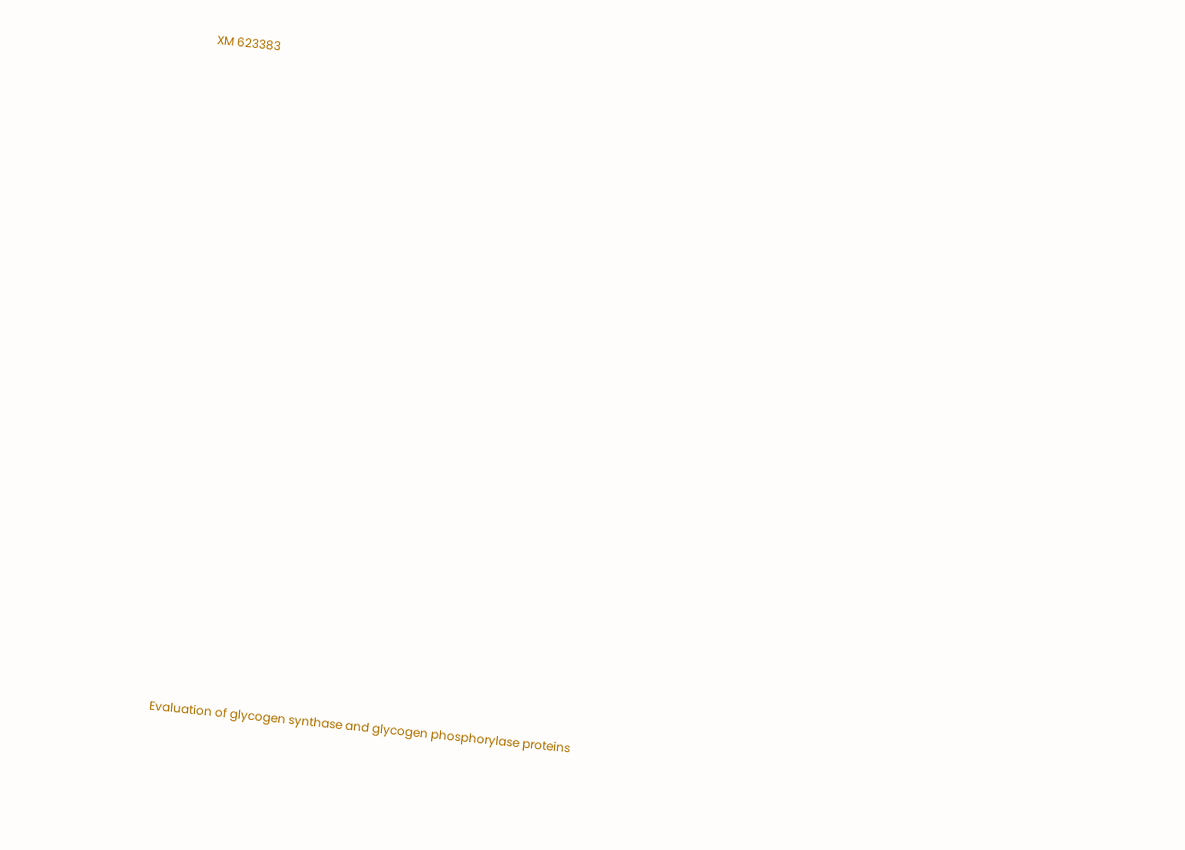XM 623383
























Evaluation of glycogen synthase and glycogen phosphorylase proteins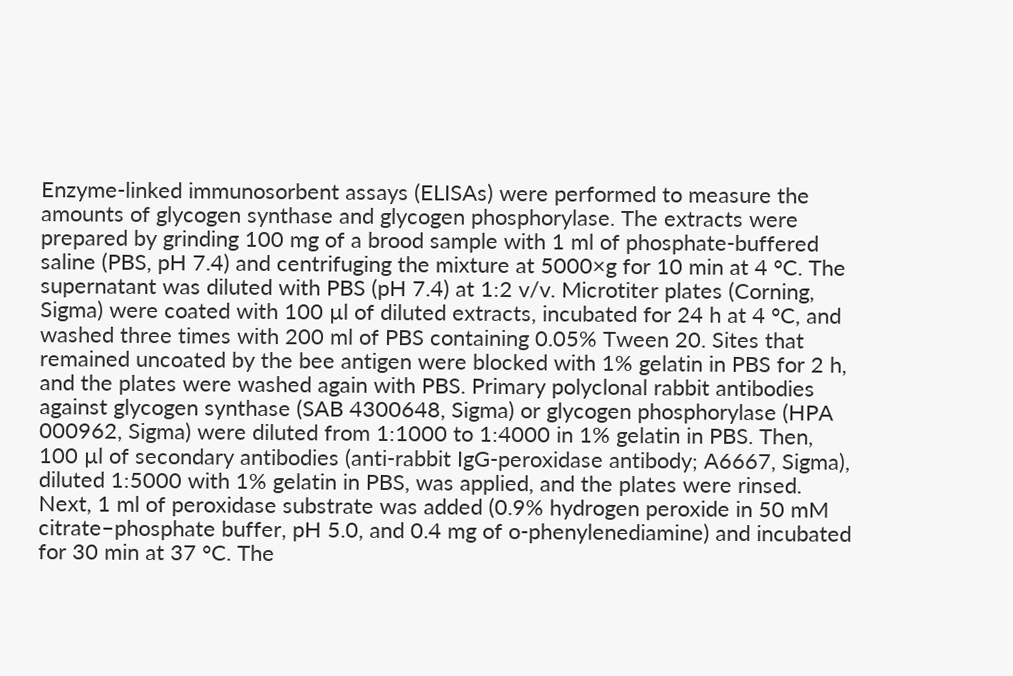Enzyme-linked immunosorbent assays (ELISAs) were performed to measure the amounts of glycogen synthase and glycogen phosphorylase. The extracts were prepared by grinding 100 mg of a brood sample with 1 ml of phosphate-buffered saline (PBS, pH 7.4) and centrifuging the mixture at 5000×g for 10 min at 4 °C. The supernatant was diluted with PBS (pH 7.4) at 1:2 v/v. Microtiter plates (Corning, Sigma) were coated with 100 µl of diluted extracts, incubated for 24 h at 4 °C, and washed three times with 200 ml of PBS containing 0.05% Tween 20. Sites that remained uncoated by the bee antigen were blocked with 1% gelatin in PBS for 2 h, and the plates were washed again with PBS. Primary polyclonal rabbit antibodies against glycogen synthase (SAB 4300648, Sigma) or glycogen phosphorylase (HPA 000962, Sigma) were diluted from 1:1000 to 1:4000 in 1% gelatin in PBS. Then, 100 µl of secondary antibodies (anti-rabbit IgG-peroxidase antibody; A6667, Sigma), diluted 1:5000 with 1% gelatin in PBS, was applied, and the plates were rinsed. Next, 1 ml of peroxidase substrate was added (0.9% hydrogen peroxide in 50 mM citrate–phosphate buffer, pH 5.0, and 0.4 mg of o-phenylenediamine) and incubated for 30 min at 37 °C. The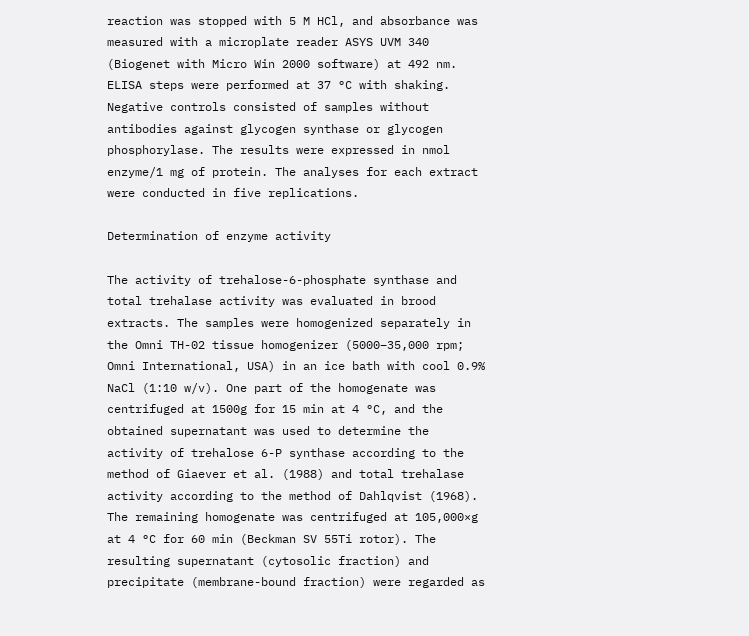reaction was stopped with 5 M HCl, and absorbance was measured with a microplate reader ASYS UVM 340 (Biogenet with Micro Win 2000 software) at 492 nm. ELISA steps were performed at 37 °C with shaking. Negative controls consisted of samples without antibodies against glycogen synthase or glycogen phosphorylase. The results were expressed in nmol enzyme/1 mg of protein. The analyses for each extract were conducted in five replications.

Determination of enzyme activity

The activity of trehalose-6-phosphate synthase and total trehalase activity was evaluated in brood extracts. The samples were homogenized separately in the Omni TH-02 tissue homogenizer (5000–35,000 rpm; Omni International, USA) in an ice bath with cool 0.9% NaCl (1:10 w/v). One part of the homogenate was centrifuged at 1500g for 15 min at 4 °C, and the obtained supernatant was used to determine the activity of trehalose 6-P synthase according to the method of Giaever et al. (1988) and total trehalase activity according to the method of Dahlqvist (1968). The remaining homogenate was centrifuged at 105,000×g at 4 °C for 60 min (Beckman SV 55Ti rotor). The resulting supernatant (cytosolic fraction) and precipitate (membrane-bound fraction) were regarded as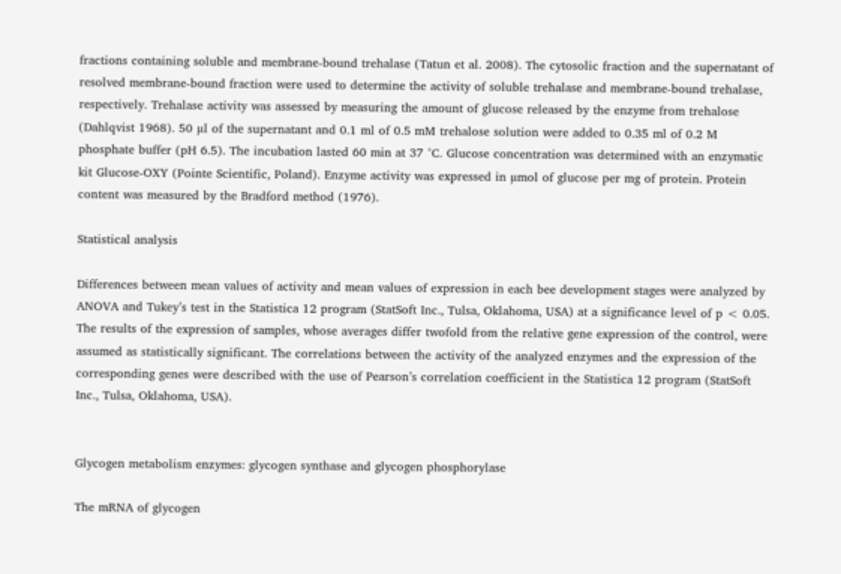fractions containing soluble and membrane-bound trehalase (Tatun et al. 2008). The cytosolic fraction and the supernatant of resolved membrane-bound fraction were used to determine the activity of soluble trehalase and membrane-bound trehalase, respectively. Trehalase activity was assessed by measuring the amount of glucose released by the enzyme from trehalose (Dahlqvist 1968). 50 µl of the supernatant and 0.1 ml of 0.5 mM trehalose solution were added to 0.35 ml of 0.2 M phosphate buffer (pH 6.5). The incubation lasted 60 min at 37 °C. Glucose concentration was determined with an enzymatic kit Glucose-OXY (Pointe Scientific, Poland). Enzyme activity was expressed in µmol of glucose per mg of protein. Protein content was measured by the Bradford method (1976).

Statistical analysis

Differences between mean values of activity and mean values of expression in each bee development stages were analyzed by ANOVA and Tukey’s test in the Statistica 12 program (StatSoft Inc., Tulsa, Oklahoma, USA) at a significance level of p < 0.05. The results of the expression of samples, whose averages differ twofold from the relative gene expression of the control, were assumed as statistically significant. The correlations between the activity of the analyzed enzymes and the expression of the corresponding genes were described with the use of Pearson’s correlation coefficient in the Statistica 12 program (StatSoft Inc., Tulsa, Oklahoma, USA).


Glycogen metabolism enzymes: glycogen synthase and glycogen phosphorylase

The mRNA of glycogen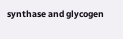synthase and glycogen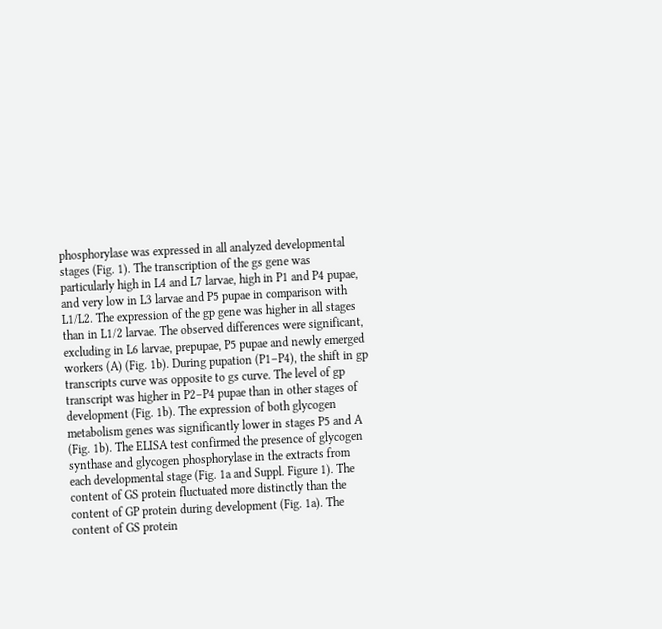phosphorylase was expressed in all analyzed developmental stages (Fig. 1). The transcription of the gs gene was particularly high in L4 and L7 larvae, high in P1 and P4 pupae, and very low in L3 larvae and P5 pupae in comparison with L1/L2. The expression of the gp gene was higher in all stages than in L1/2 larvae. The observed differences were significant, excluding in L6 larvae, prepupae, P5 pupae and newly emerged workers (A) (Fig. 1b). During pupation (P1–P4), the shift in gp transcripts curve was opposite to gs curve. The level of gp transcript was higher in P2–P4 pupae than in other stages of development (Fig. 1b). The expression of both glycogen metabolism genes was significantly lower in stages P5 and A (Fig. 1b). The ELISA test confirmed the presence of glycogen synthase and glycogen phosphorylase in the extracts from each developmental stage (Fig. 1a and Suppl. Figure 1). The content of GS protein fluctuated more distinctly than the content of GP protein during development (Fig. 1a). The content of GS protein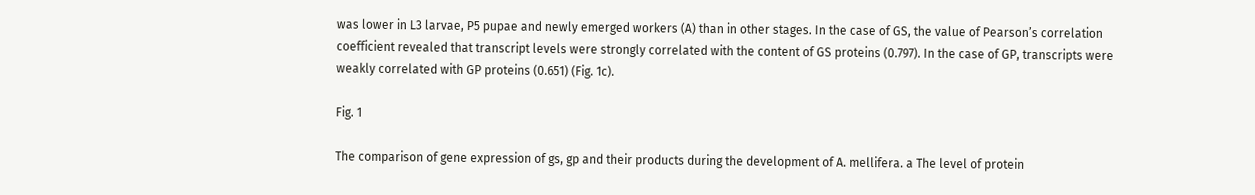was lower in L3 larvae, P5 pupae and newly emerged workers (A) than in other stages. In the case of GS, the value of Pearson’s correlation coefficient revealed that transcript levels were strongly correlated with the content of GS proteins (0.797). In the case of GP, transcripts were weakly correlated with GP proteins (0.651) (Fig. 1c).

Fig. 1

The comparison of gene expression of gs, gp and their products during the development of A. mellifera. a The level of protein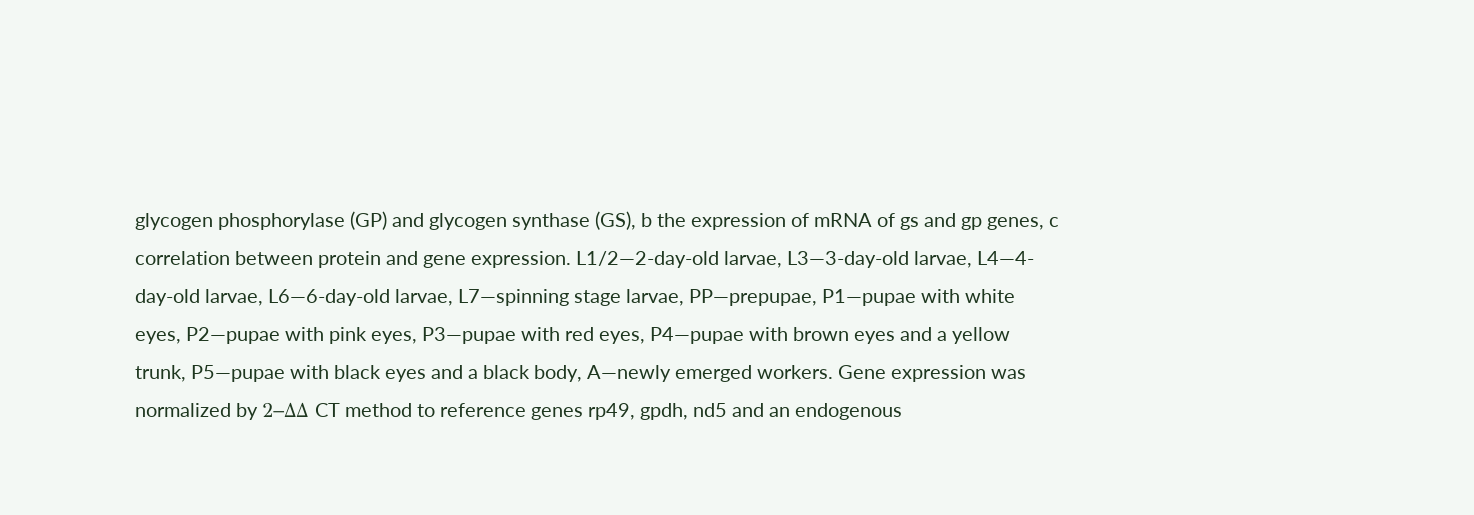glycogen phosphorylase (GP) and glycogen synthase (GS), b the expression of mRNA of gs and gp genes, c correlation between protein and gene expression. L1/2—2-day-old larvae, L3—3-day-old larvae, L4—4-day-old larvae, L6—6-day-old larvae, L7—spinning stage larvae, PP—prepupae, P1—pupae with white eyes, P2—pupae with pink eyes, P3—pupae with red eyes, P4—pupae with brown eyes and a yellow trunk, P5—pupae with black eyes and a black body, A—newly emerged workers. Gene expression was normalized by 2−ΔΔ CT method to reference genes rp49, gpdh, nd5 and an endogenous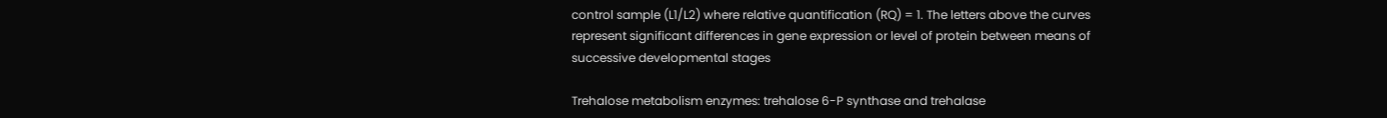control sample (L1/L2) where relative quantification (RQ) = 1. The letters above the curves represent significant differences in gene expression or level of protein between means of successive developmental stages

Trehalose metabolism enzymes: trehalose 6-P synthase and trehalase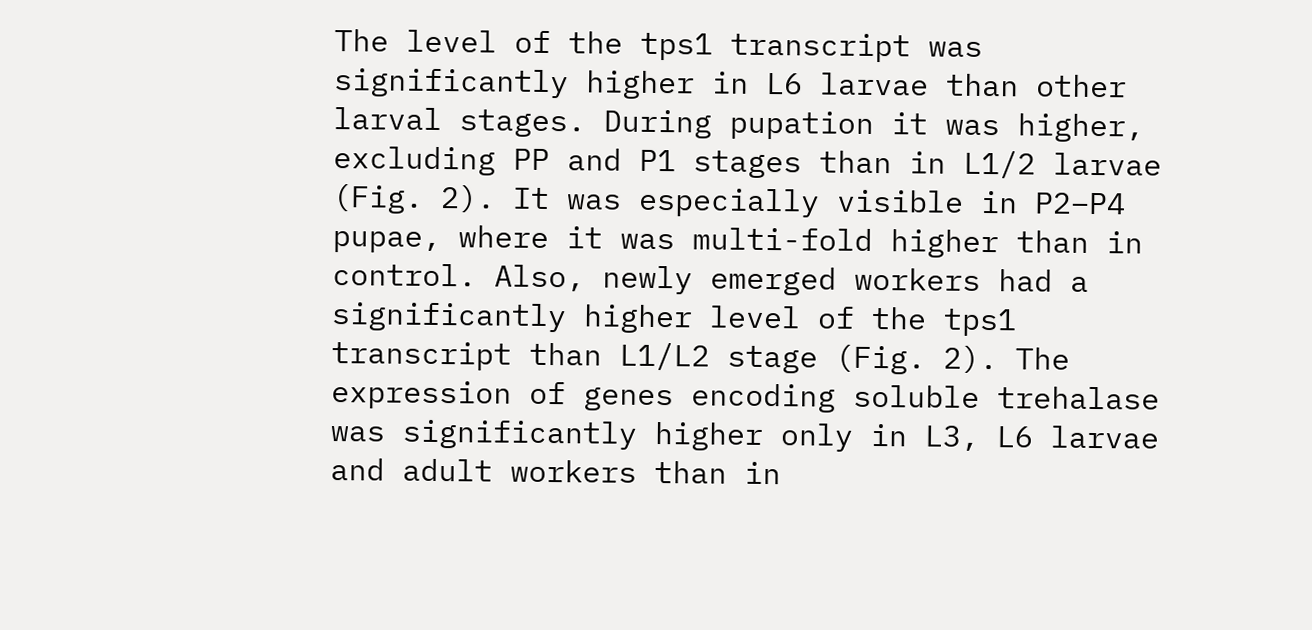The level of the tps1 transcript was significantly higher in L6 larvae than other larval stages. During pupation it was higher, excluding PP and P1 stages than in L1/2 larvae (Fig. 2). It was especially visible in P2–P4 pupae, where it was multi-fold higher than in control. Also, newly emerged workers had a significantly higher level of the tps1 transcript than L1/L2 stage (Fig. 2). The expression of genes encoding soluble trehalase was significantly higher only in L3, L6 larvae and adult workers than in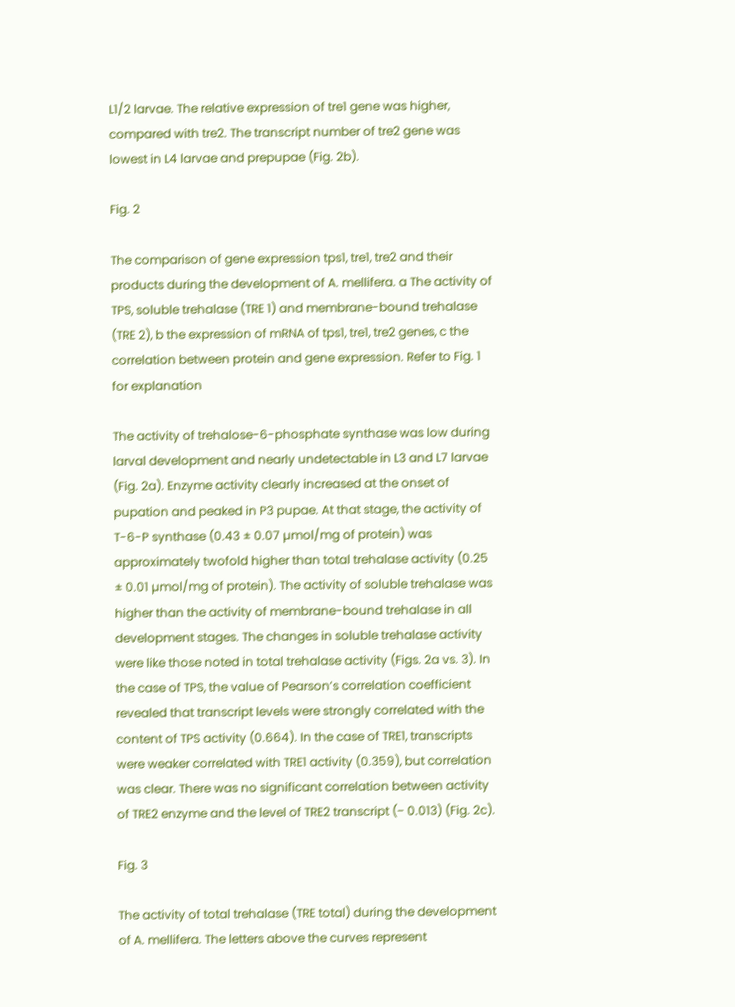L1/2 larvae. The relative expression of tre1 gene was higher, compared with tre2. The transcript number of tre2 gene was lowest in L4 larvae and prepupae (Fig. 2b).

Fig. 2

The comparison of gene expression tps1, tre1, tre2 and their products during the development of A. mellifera. a The activity of TPS, soluble trehalase (TRE 1) and membrane-bound trehalase (TRE 2), b the expression of mRNA of tps1, tre1, tre2 genes, c the correlation between protein and gene expression. Refer to Fig. 1 for explanation

The activity of trehalose-6-phosphate synthase was low during larval development and nearly undetectable in L3 and L7 larvae (Fig. 2a). Enzyme activity clearly increased at the onset of pupation and peaked in P3 pupae. At that stage, the activity of T-6-P synthase (0.43 ± 0.07 µmol/mg of protein) was approximately twofold higher than total trehalase activity (0.25 ± 0.01 µmol/mg of protein). The activity of soluble trehalase was higher than the activity of membrane-bound trehalase in all development stages. The changes in soluble trehalase activity were like those noted in total trehalase activity (Figs. 2a vs. 3). In the case of TPS, the value of Pearson’s correlation coefficient revealed that transcript levels were strongly correlated with the content of TPS activity (0.664). In the case of TRE1, transcripts were weaker correlated with TRE1 activity (0.359), but correlation was clear. There was no significant correlation between activity of TRE2 enzyme and the level of TRE2 transcript (− 0.013) (Fig. 2c).

Fig. 3

The activity of total trehalase (TRE total) during the development of A. mellifera. The letters above the curves represent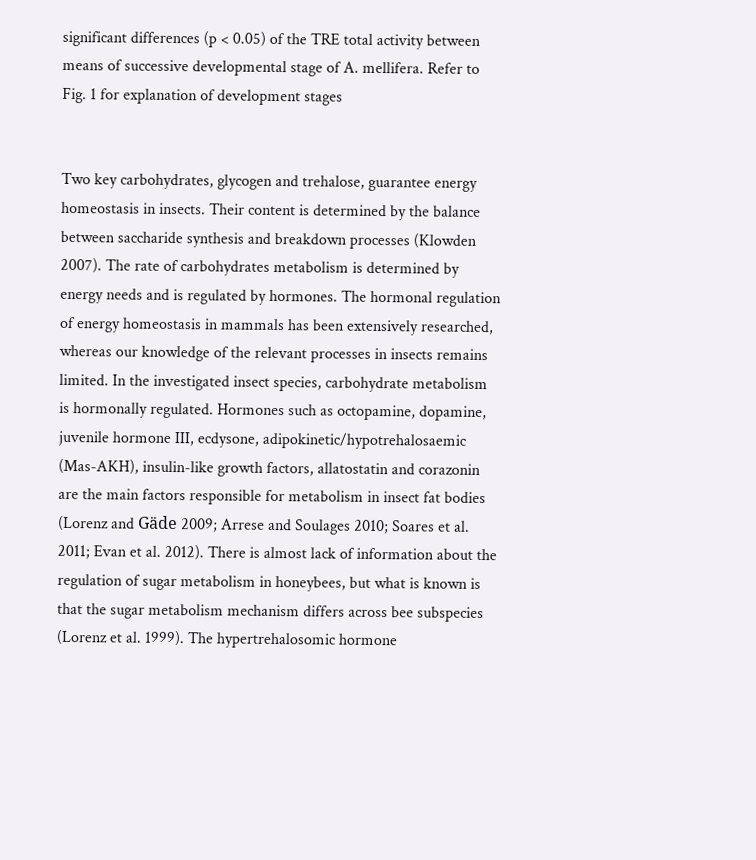significant differences (p < 0.05) of the TRE total activity between means of successive developmental stage of A. mellifera. Refer to Fig. 1 for explanation of development stages


Two key carbohydrates, glycogen and trehalose, guarantee energy homeostasis in insects. Their content is determined by the balance between saccharide synthesis and breakdown processes (Klowden 2007). The rate of carbohydrates metabolism is determined by energy needs and is regulated by hormones. The hormonal regulation of energy homeostasis in mammals has been extensively researched, whereas our knowledge of the relevant processes in insects remains limited. In the investigated insect species, carbohydrate metabolism is hormonally regulated. Hormones such as octopamine, dopamine, juvenile hormone III, ecdysone, adipokinetic/hypotrehalosaemic (Mas-AKH), insulin-like growth factors, allatostatin and corazonin are the main factors responsible for metabolism in insect fat bodies (Lorenz and Gäde 2009; Arrese and Soulages 2010; Soares et al. 2011; Evan et al. 2012). There is almost lack of information about the regulation of sugar metabolism in honeybees, but what is known is that the sugar metabolism mechanism differs across bee subspecies (Lorenz et al. 1999). The hypertrehalosomic hormone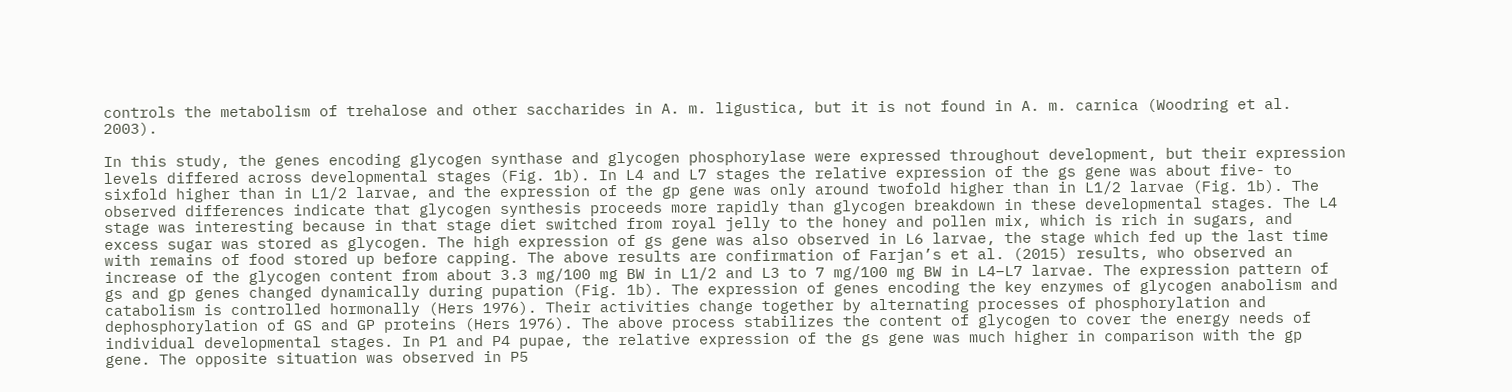controls the metabolism of trehalose and other saccharides in A. m. ligustica, but it is not found in A. m. carnica (Woodring et al. 2003).

In this study, the genes encoding glycogen synthase and glycogen phosphorylase were expressed throughout development, but their expression levels differed across developmental stages (Fig. 1b). In L4 and L7 stages the relative expression of the gs gene was about five- to sixfold higher than in L1/2 larvae, and the expression of the gp gene was only around twofold higher than in L1/2 larvae (Fig. 1b). The observed differences indicate that glycogen synthesis proceeds more rapidly than glycogen breakdown in these developmental stages. The L4 stage was interesting because in that stage diet switched from royal jelly to the honey and pollen mix, which is rich in sugars, and excess sugar was stored as glycogen. The high expression of gs gene was also observed in L6 larvae, the stage which fed up the last time with remains of food stored up before capping. The above results are confirmation of Farjan’s et al. (2015) results, who observed an increase of the glycogen content from about 3.3 mg/100 mg BW in L1/2 and L3 to 7 mg/100 mg BW in L4–L7 larvae. The expression pattern of gs and gp genes changed dynamically during pupation (Fig. 1b). The expression of genes encoding the key enzymes of glycogen anabolism and catabolism is controlled hormonally (Hers 1976). Their activities change together by alternating processes of phosphorylation and dephosphorylation of GS and GP proteins (Hers 1976). The above process stabilizes the content of glycogen to cover the energy needs of individual developmental stages. In P1 and P4 pupae, the relative expression of the gs gene was much higher in comparison with the gp gene. The opposite situation was observed in P5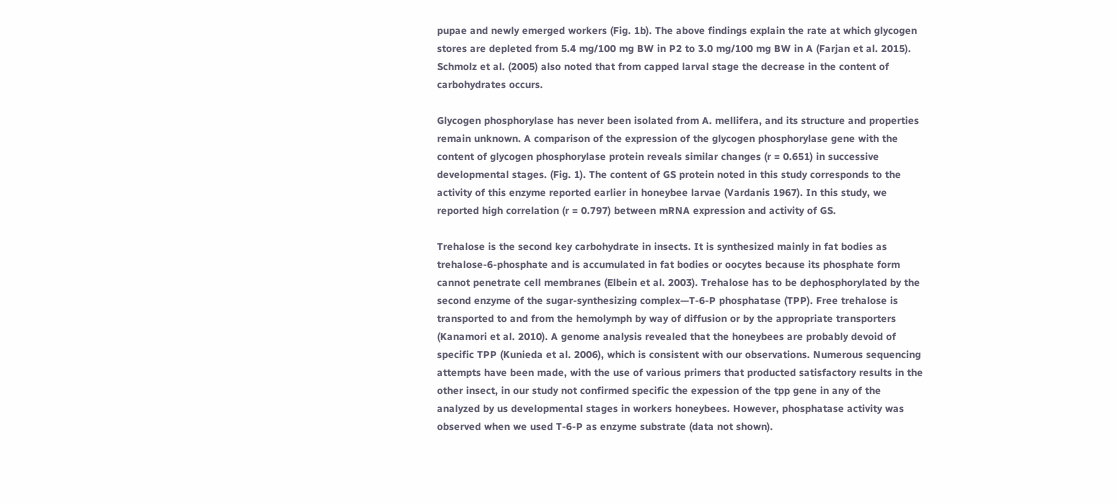pupae and newly emerged workers (Fig. 1b). The above findings explain the rate at which glycogen stores are depleted from 5.4 mg/100 mg BW in P2 to 3.0 mg/100 mg BW in A (Farjan et al. 2015). Schmolz et al. (2005) also noted that from capped larval stage the decrease in the content of carbohydrates occurs.

Glycogen phosphorylase has never been isolated from A. mellifera, and its structure and properties remain unknown. A comparison of the expression of the glycogen phosphorylase gene with the content of glycogen phosphorylase protein reveals similar changes (r = 0.651) in successive developmental stages. (Fig. 1). The content of GS protein noted in this study corresponds to the activity of this enzyme reported earlier in honeybee larvae (Vardanis 1967). In this study, we reported high correlation (r = 0.797) between mRNA expression and activity of GS.

Trehalose is the second key carbohydrate in insects. It is synthesized mainly in fat bodies as trehalose-6-phosphate and is accumulated in fat bodies or oocytes because its phosphate form cannot penetrate cell membranes (Elbein et al. 2003). Trehalose has to be dephosphorylated by the second enzyme of the sugar-synthesizing complex—T-6-P phosphatase (TPP). Free trehalose is transported to and from the hemolymph by way of diffusion or by the appropriate transporters (Kanamori et al. 2010). A genome analysis revealed that the honeybees are probably devoid of specific TPP (Kunieda et al. 2006), which is consistent with our observations. Numerous sequencing attempts have been made, with the use of various primers that producted satisfactory results in the other insect, in our study not confirmed specific the expession of the tpp gene in any of the analyzed by us developmental stages in workers honeybees. However, phosphatase activity was observed when we used T-6-P as enzyme substrate (data not shown).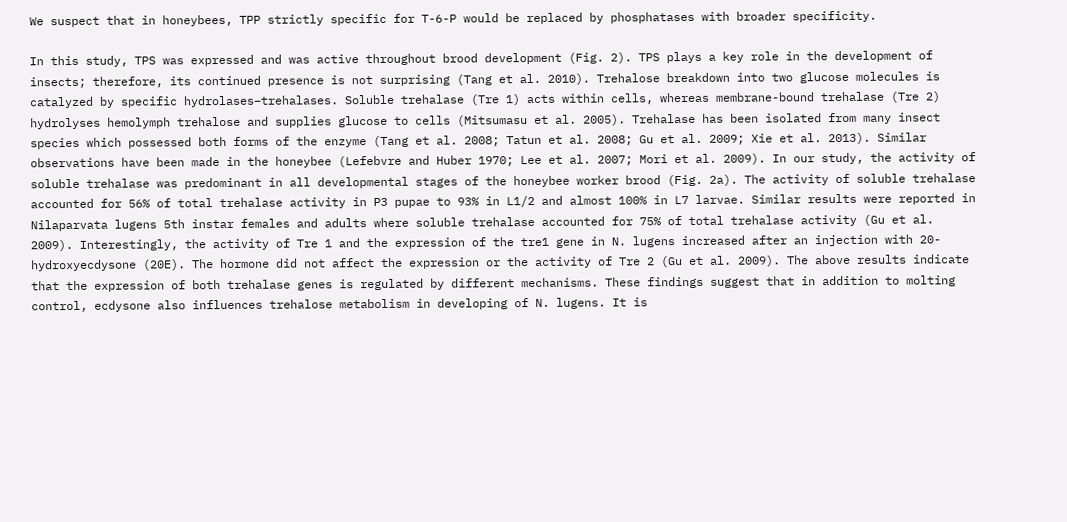We suspect that in honeybees, TPP strictly specific for T-6-P would be replaced by phosphatases with broader specificity.

In this study, TPS was expressed and was active throughout brood development (Fig. 2). TPS plays a key role in the development of insects; therefore, its continued presence is not surprising (Tang et al. 2010). Trehalose breakdown into two glucose molecules is catalyzed by specific hydrolases–trehalases. Soluble trehalase (Tre 1) acts within cells, whereas membrane-bound trehalase (Tre 2) hydrolyses hemolymph trehalose and supplies glucose to cells (Mitsumasu et al. 2005). Trehalase has been isolated from many insect species which possessed both forms of the enzyme (Tang et al. 2008; Tatun et al. 2008; Gu et al. 2009; Xie et al. 2013). Similar observations have been made in the honeybee (Lefebvre and Huber 1970; Lee et al. 2007; Mori et al. 2009). In our study, the activity of soluble trehalase was predominant in all developmental stages of the honeybee worker brood (Fig. 2a). The activity of soluble trehalase accounted for 56% of total trehalase activity in P3 pupae to 93% in L1/2 and almost 100% in L7 larvae. Similar results were reported in Nilaparvata lugens 5th instar females and adults where soluble trehalase accounted for 75% of total trehalase activity (Gu et al. 2009). Interestingly, the activity of Tre 1 and the expression of the tre1 gene in N. lugens increased after an injection with 20-hydroxyecdysone (20E). The hormone did not affect the expression or the activity of Tre 2 (Gu et al. 2009). The above results indicate that the expression of both trehalase genes is regulated by different mechanisms. These findings suggest that in addition to molting control, ecdysone also influences trehalose metabolism in developing of N. lugens. It is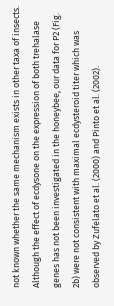not known whether the same mechanism exists in other taxa of insects. Although the effect of ecdysone on the expression of both trehalase genes has not been investigated in the honeybee, our data for P2 (Fig. 2b) were not consistent with maximal ecdysteroid titer which was observed by Zufelato et al. (2000) and Pinto et al. (2002).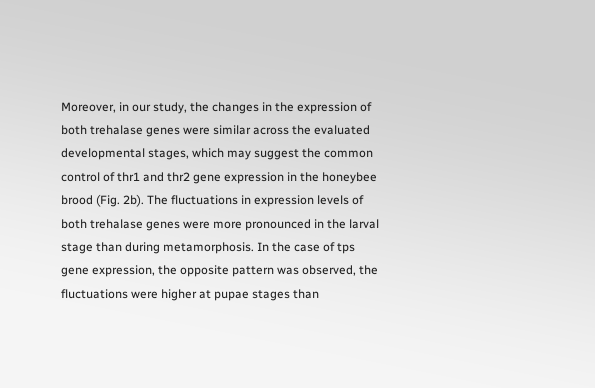Moreover, in our study, the changes in the expression of both trehalase genes were similar across the evaluated developmental stages, which may suggest the common control of thr1 and thr2 gene expression in the honeybee brood (Fig. 2b). The fluctuations in expression levels of both trehalase genes were more pronounced in the larval stage than during metamorphosis. In the case of tps gene expression, the opposite pattern was observed, the fluctuations were higher at pupae stages than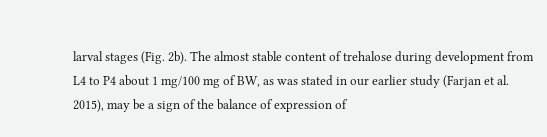larval stages (Fig. 2b). The almost stable content of trehalose during development from L4 to P4 about 1 mg/100 mg of BW, as was stated in our earlier study (Farjan et al. 2015), may be a sign of the balance of expression of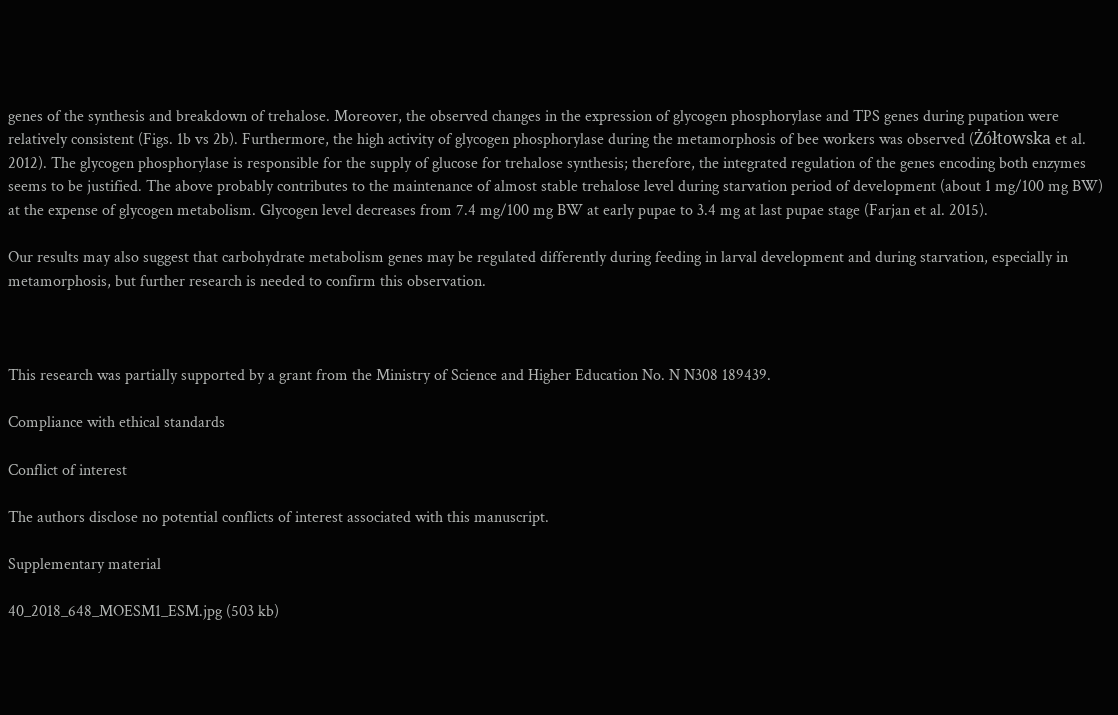genes of the synthesis and breakdown of trehalose. Moreover, the observed changes in the expression of glycogen phosphorylase and TPS genes during pupation were relatively consistent (Figs. 1b vs 2b). Furthermore, the high activity of glycogen phosphorylase during the metamorphosis of bee workers was observed (Żółtowska et al. 2012). The glycogen phosphorylase is responsible for the supply of glucose for trehalose synthesis; therefore, the integrated regulation of the genes encoding both enzymes seems to be justified. The above probably contributes to the maintenance of almost stable trehalose level during starvation period of development (about 1 mg/100 mg BW) at the expense of glycogen metabolism. Glycogen level decreases from 7.4 mg/100 mg BW at early pupae to 3.4 mg at last pupae stage (Farjan et al. 2015).

Our results may also suggest that carbohydrate metabolism genes may be regulated differently during feeding in larval development and during starvation, especially in metamorphosis, but further research is needed to confirm this observation.



This research was partially supported by a grant from the Ministry of Science and Higher Education No. N N308 189439.

Compliance with ethical standards

Conflict of interest

The authors disclose no potential conflicts of interest associated with this manuscript.

Supplementary material

40_2018_648_MOESM1_ESM.jpg (503 kb)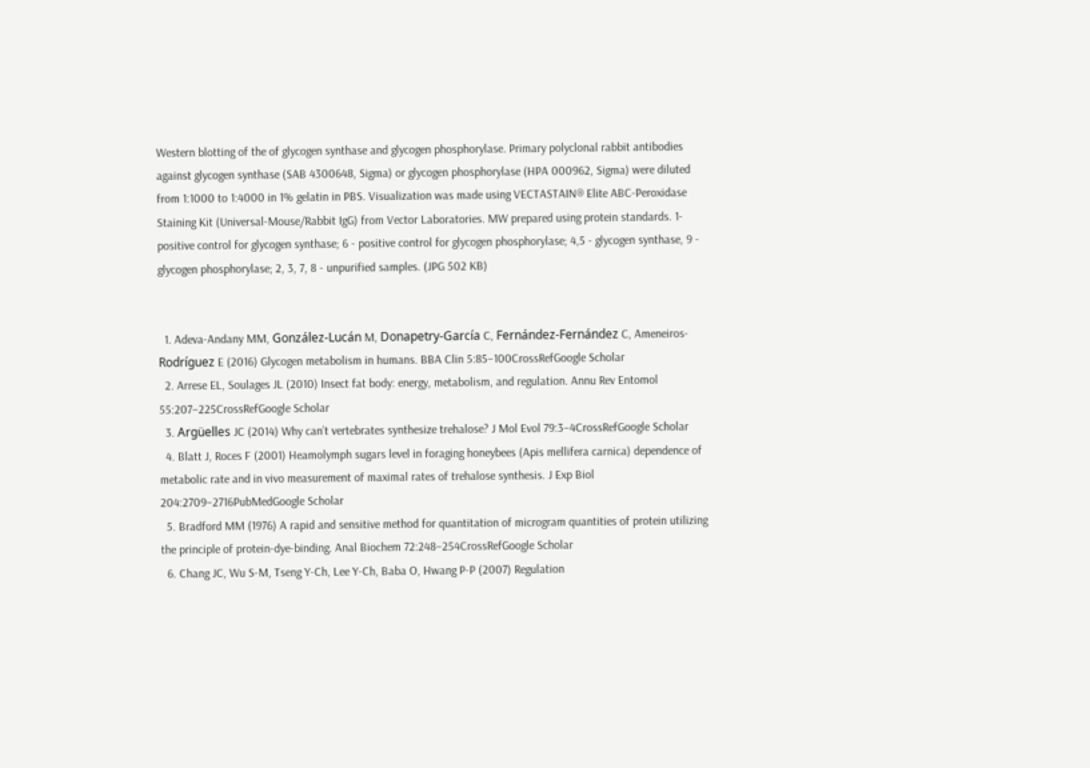Western blotting of the of glycogen synthase and glycogen phosphorylase. Primary polyclonal rabbit antibodies against glycogen synthase (SAB 4300648, Sigma) or glycogen phosphorylase (HPA 000962, Sigma) were diluted from 1:1000 to 1:4000 in 1% gelatin in PBS. Visualization was made using VECTASTAIN® Elite ABC-Peroxidase Staining Kit (Universal-Mouse/Rabbit IgG) from Vector Laboratories. MW prepared using protein standards. 1- positive control for glycogen synthase; 6 - positive control for glycogen phosphorylase; 4,5 - glycogen synthase, 9 - glycogen phosphorylase; 2, 3, 7, 8 - unpurified samples. (JPG 502 KB)


  1. Adeva-Andany MM, González-Lucán M, Donapetry-García C, Fernández-Fernández C, Ameneiros-Rodríguez E (2016) Glycogen metabolism in humans. BBA Clin 5:85–100CrossRefGoogle Scholar
  2. Arrese EL, Soulages JL (2010) Insect fat body: energy, metabolism, and regulation. Annu Rev Entomol 55:207–225CrossRefGoogle Scholar
  3. Argüelles JC (2014) Why can’t vertebrates synthesize trehalose? J Mol Evol 79:3–4CrossRefGoogle Scholar
  4. Blatt J, Roces F (2001) Heamolymph sugars level in foraging honeybees (Apis mellifera carnica) dependence of metabolic rate and in vivo measurement of maximal rates of trehalose synthesis. J Exp Biol 204:2709–2716PubMedGoogle Scholar
  5. Bradford MM (1976) A rapid and sensitive method for quantitation of microgram quantities of protein utilizing the principle of protein-dye-binding. Anal Biochem 72:248–254CrossRefGoogle Scholar
  6. Chang JC, Wu S-M, Tseng Y-Ch, Lee Y-Ch, Baba O, Hwang P-P (2007) Regulation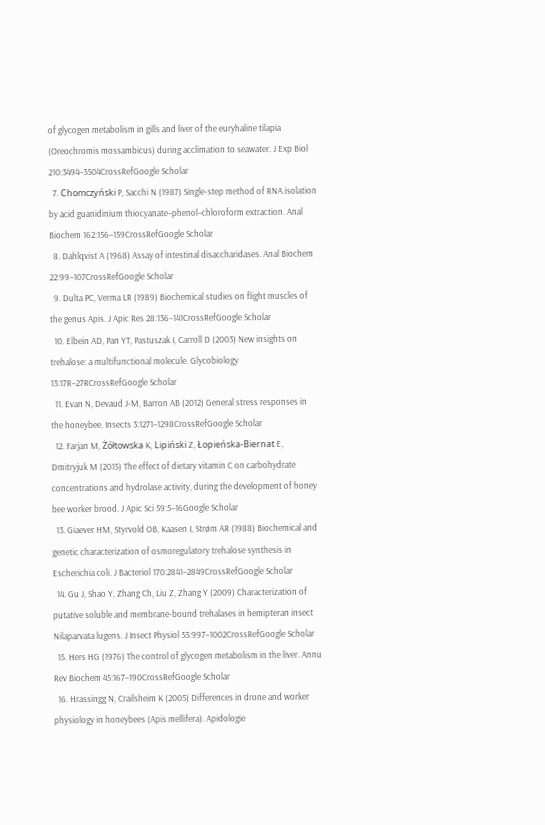of glycogen metabolism in gills and liver of the euryhaline tilapia (Oreochromis mossambicus) during acclimation to seawater. J Exp Biol 210:3494–3504CrossRefGoogle Scholar
  7. Chomczyński P, Sacchi N (1987) Single-step method of RNA isolation by acid guanidinium thiocyanate–phenol–chloroform extraction. Anal Biochem 162:156–159CrossRefGoogle Scholar
  8. Dahlqvist A (1968) Assay of intestinal disaccharidases. Anal Biochem 22:99–107CrossRefGoogle Scholar
  9. Dulta PC, Verma LR (1989) Biochemical studies on flight muscles of the genus Apis. J Apic Res 28:136–141CrossRefGoogle Scholar
  10. Elbein AD, Pan YT, Pastuszak I, Carroll D (2003) New insights on trehalose: a multifunctional molecule. Glycobiology 13:17R–27RCrossRefGoogle Scholar
  11. Evan N, Devaud J-M, Barron AB (2012) General stress responses in the honeybee. Insects 3:1271–1298CrossRefGoogle Scholar
  12. Farjan M, Żółtowska K, Lipiński Z, Łopieńska-Biernat E, Dmitryjuk M (2015) The effect of dietary vitamin C on carbohydrate concentrations and hydrolase activity, during the development of honey bee worker brood. J Apic Sci 59:5–16Google Scholar
  13. Giaever HM, Styrvold OB, Kaasen I, Strøm AR (1988) Biochemical and genetic characterization of osmoregulatory trehalose synthesis in Escherichia coli. J Bacteriol 170:2841–2849CrossRefGoogle Scholar
  14. Gu J, Shao Y, Zhang Ch, Liu Z, Zhang Y (2009) Characterization of putative soluble and membrane-bound trehalases in hemipteran insect Nilaparvata lugens. J Insect Physiol 55:997–1002CrossRefGoogle Scholar
  15. Hers HG (1976) The control of glycogen metabolism in the liver. Annu Rev Biochem 45:167–190CrossRefGoogle Scholar
  16. Hrassingg N, Crailsheim K (2005) Differences in drone and worker physiology in honeybees (Apis mellifera). Apidologie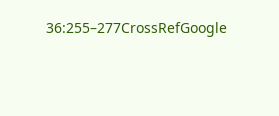36:255–277CrossRefGoogle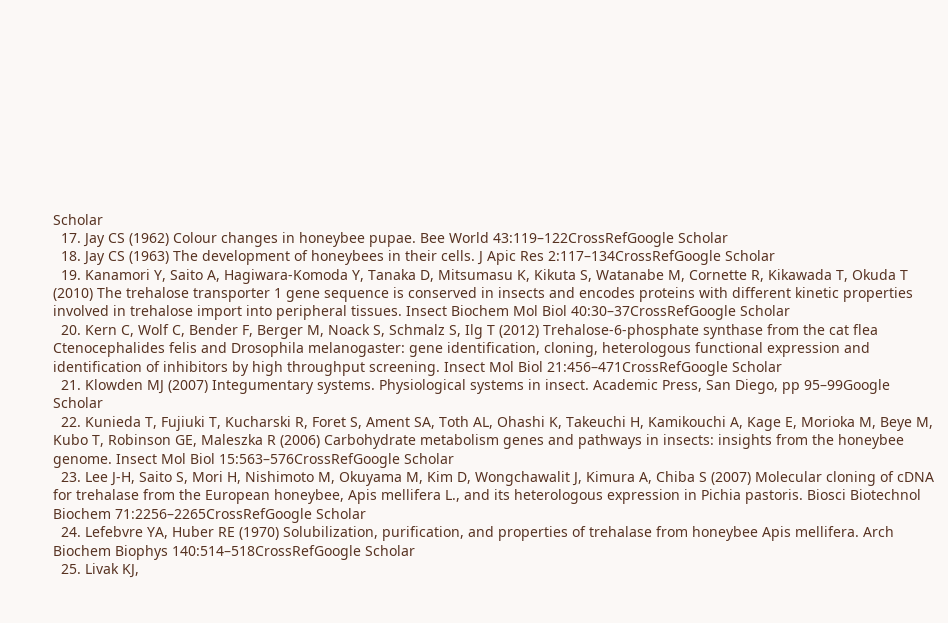Scholar
  17. Jay CS (1962) Colour changes in honeybee pupae. Bee World 43:119–122CrossRefGoogle Scholar
  18. Jay CS (1963) The development of honeybees in their cells. J Apic Res 2:117–134CrossRefGoogle Scholar
  19. Kanamori Y, Saito A, Hagiwara-Komoda Y, Tanaka D, Mitsumasu K, Kikuta S, Watanabe M, Cornette R, Kikawada T, Okuda T (2010) The trehalose transporter 1 gene sequence is conserved in insects and encodes proteins with different kinetic properties involved in trehalose import into peripheral tissues. Insect Biochem Mol Biol 40:30–37CrossRefGoogle Scholar
  20. Kern C, Wolf C, Bender F, Berger M, Noack S, Schmalz S, Ilg T (2012) Trehalose-6-phosphate synthase from the cat flea Ctenocephalides felis and Drosophila melanogaster: gene identification, cloning, heterologous functional expression and identification of inhibitors by high throughput screening. Insect Mol Biol 21:456–471CrossRefGoogle Scholar
  21. Klowden MJ (2007) Integumentary systems. Physiological systems in insect. Academic Press, San Diego, pp 95–99Google Scholar
  22. Kunieda T, Fujiuki T, Kucharski R, Foret S, Ament SA, Toth AL, Ohashi K, Takeuchi H, Kamikouchi A, Kage E, Morioka M, Beye M, Kubo T, Robinson GE, Maleszka R (2006) Carbohydrate metabolism genes and pathways in insects: insights from the honeybee genome. Insect Mol Biol 15:563–576CrossRefGoogle Scholar
  23. Lee J-H, Saito S, Mori H, Nishimoto M, Okuyama M, Kim D, Wongchawalit J, Kimura A, Chiba S (2007) Molecular cloning of cDNA for trehalase from the European honeybee, Apis mellifera L., and its heterologous expression in Pichia pastoris. Biosci Biotechnol Biochem 71:2256–2265CrossRefGoogle Scholar
  24. Lefebvre YA, Huber RE (1970) Solubilization, purification, and properties of trehalase from honeybee Apis mellifera. Arch Biochem Biophys 140:514–518CrossRefGoogle Scholar
  25. Livak KJ,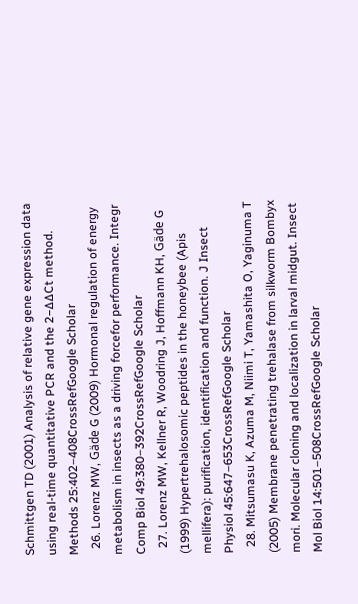Schmittgen TD (2001) Analysis of relative gene expression data using real-time quantitative PCR and the 2−∆∆Ct method. Methods 25:402–408CrossRefGoogle Scholar
  26. Lorenz MW, Gäde G (2009) Hormonal regulation of energy metabolism in insects as a driving forcefor performance. Integr Comp Biol 49:380–392CrossRefGoogle Scholar
  27. Lorenz MW, Kellner R, Woodring J, Hoffmann KH, Gäde G (1999) Hypertrehalosomic peptides in the honeybee (Apis mellifera): purification, identification and function. J Insect Physiol 45:647–653CrossRefGoogle Scholar
  28. Mitsumasu K, Azuma M, Niimi T, Yamashita O, Yaginuma T (2005) Membrane penetrating trehalase from silkworm Bombyx mori. Molecular cloning and localization in larval midgut. Insect Mol Biol 14:501–508CrossRefGoogle Scholar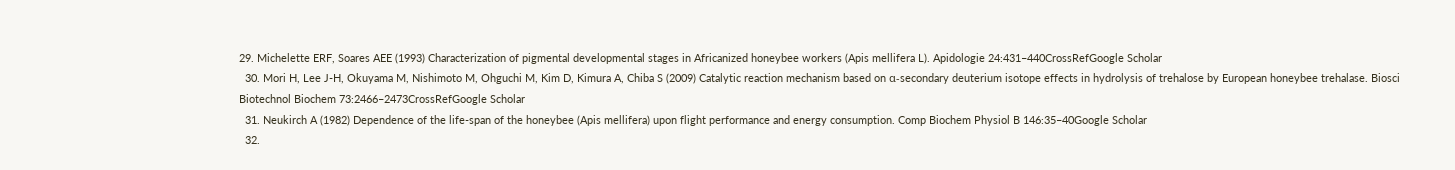29. Michelette ERF, Soares AEE (1993) Characterization of pigmental developmental stages in Africanized honeybee workers (Apis mellifera L). Apidologie 24:431–440CrossRefGoogle Scholar
  30. Mori H, Lee J-H, Okuyama M, Nishimoto M, Ohguchi M, Kim D, Kimura A, Chiba S (2009) Catalytic reaction mechanism based on α-secondary deuterium isotope effects in hydrolysis of trehalose by European honeybee trehalase. Biosci Biotechnol Biochem 73:2466–2473CrossRefGoogle Scholar
  31. Neukirch A (1982) Dependence of the life-span of the honeybee (Apis mellifera) upon flight performance and energy consumption. Comp Biochem Physiol B 146:35–40Google Scholar
  32.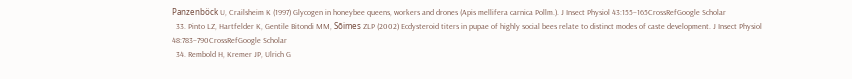Panzenböck U, Crailsheim K (1997) Glycogen in honeybee queens, workers and drones (Apis mellifera carnica Pollm.). J Insect Physiol 43:155–165CrossRefGoogle Scholar
  33. Pinto LZ, Hartfelder K, Gentile Bitondi MM, Sõimes ZLP (2002) Ecdysteroid titers in pupae of highly social bees relate to distinct modes of caste development. J Insect Physiol 48:783–790CrossRefGoogle Scholar
  34. Rembold H, Kremer JP, Ulrich G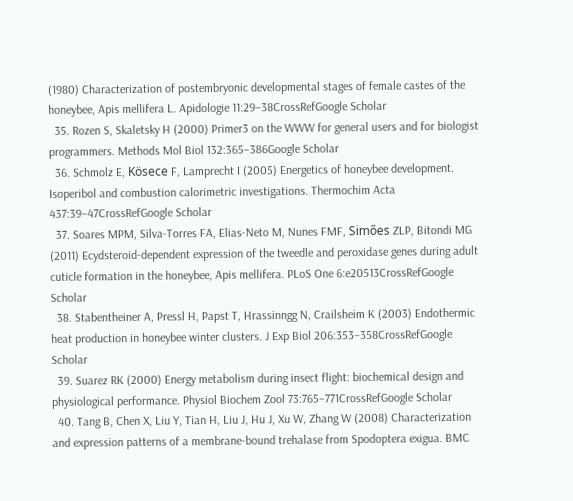(1980) Characterization of postembryonic developmental stages of female castes of the honeybee, Apis mellifera L. Apidologie 11:29–38CrossRefGoogle Scholar
  35. Rozen S, Skaletsky H (2000) Primer3 on the WWW for general users and for biologist programmers. Methods Mol Biol 132:365–386Google Scholar
  36. Schmolz E, Kösece F, Lamprecht I (2005) Energetics of honeybee development. Isoperibol and combustion calorimetric investigations. Thermochim Acta 437:39–47CrossRefGoogle Scholar
  37. Soares MPM, Silva-Torres FA, Elias-Neto M, Nunes FMF, Simőes ZLP, Bitondi MG (2011) Ecydsteroid-dependent expression of the tweedle and peroxidase genes during adult cuticle formation in the honeybee, Apis mellifera. PLoS One 6:e20513CrossRefGoogle Scholar
  38. Stabentheiner A, Pressl H, Papst T, Hrassinngg N, Crailsheim K (2003) Endothermic heat production in honeybee winter clusters. J Exp Biol 206:353–358CrossRefGoogle Scholar
  39. Suarez RK (2000) Energy metabolism during insect flight: biochemical design and physiological performance. Physiol Biochem Zool 73:765–771CrossRefGoogle Scholar
  40. Tang B, Chen X, Liu Y, Tian H, Liu J, Hu J, Xu W, Zhang W (2008) Characterization and expression patterns of a membrane-bound trehalase from Spodoptera exigua. BMC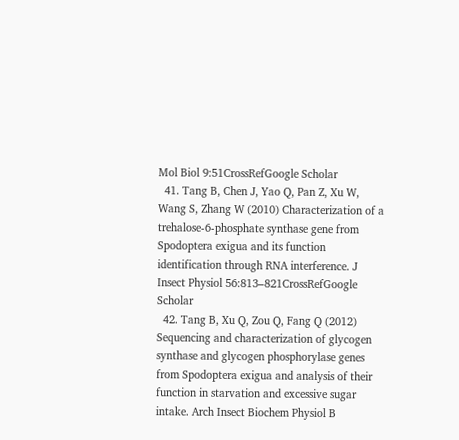Mol Biol 9:51CrossRefGoogle Scholar
  41. Tang B, Chen J, Yao Q, Pan Z, Xu W, Wang S, Zhang W (2010) Characterization of a trehalose-6-phosphate synthase gene from Spodoptera exigua and its function identification through RNA interference. J Insect Physiol 56:813–821CrossRefGoogle Scholar
  42. Tang B, Xu Q, Zou Q, Fang Q (2012) Sequencing and characterization of glycogen synthase and glycogen phosphorylase genes from Spodoptera exigua and analysis of their function in starvation and excessive sugar intake. Arch Insect Biochem Physiol B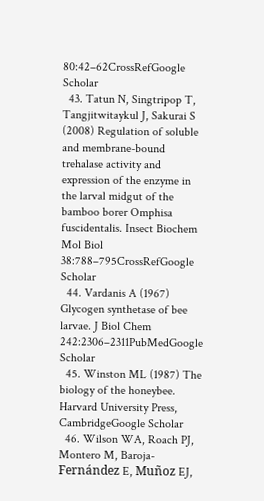80:42–62CrossRefGoogle Scholar
  43. Tatun N, Singtripop T, Tangjitwitaykul J, Sakurai S (2008) Regulation of soluble and membrane-bound trehalase activity and expression of the enzyme in the larval midgut of the bamboo borer Omphisa fuscidentalis. Insect Biochem Mol Biol 38:788–795CrossRefGoogle Scholar
  44. Vardanis A (1967) Glycogen synthetase of bee larvae. J Biol Chem 242:2306–2311PubMedGoogle Scholar
  45. Winston ML (1987) The biology of the honeybee. Harvard University Press, CambridgeGoogle Scholar
  46. Wilson WA, Roach PJ, Montero M, Baroja-Fernández E, Muñoz EJ,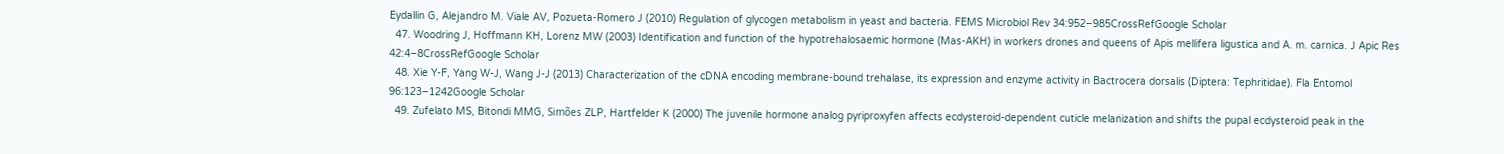Eydallin G, Alejandro M. Viale AV, Pozueta-Romero J (2010) Regulation of glycogen metabolism in yeast and bacteria. FEMS Microbiol Rev 34:952–985CrossRefGoogle Scholar
  47. Woodring J, Hoffmann KH, Lorenz MW (2003) Identification and function of the hypotrehalosaemic hormone (Mas-AKH) in workers drones and queens of Apis mellifera ligustica and A. m. carnica. J Apic Res 42:4–8CrossRefGoogle Scholar
  48. Xie Y-F, Yang W-J, Wang J-J (2013) Characterization of the cDNA encoding membrane-bound trehalase, its expression and enzyme activity in Bactrocera dorsalis (Diptera: Tephritidae). Fla Entomol 96:123–1242Google Scholar
  49. Zufelato MS, Bitondi MMG, Simões ZLP, Hartfelder K (2000) The juvenile hormone analog pyriproxyfen affects ecdysteroid-dependent cuticle melanization and shifts the pupal ecdysteroid peak in the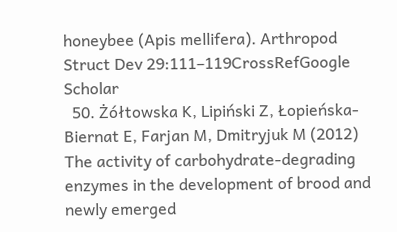honeybee (Apis mellifera). Arthropod Struct Dev 29:111–119CrossRefGoogle Scholar
  50. Żółtowska K, Lipiński Z, Łopieńska-Biernat E, Farjan M, Dmitryjuk M (2012) The activity of carbohydrate-degrading enzymes in the development of brood and newly emerged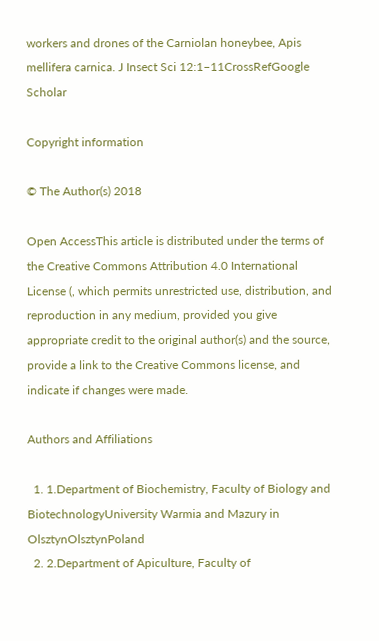workers and drones of the Carniolan honeybee, Apis mellifera carnica. J Insect Sci 12:1–11CrossRefGoogle Scholar

Copyright information

© The Author(s) 2018

Open AccessThis article is distributed under the terms of the Creative Commons Attribution 4.0 International License (, which permits unrestricted use, distribution, and reproduction in any medium, provided you give appropriate credit to the original author(s) and the source, provide a link to the Creative Commons license, and indicate if changes were made.

Authors and Affiliations

  1. 1.Department of Biochemistry, Faculty of Biology and BiotechnologyUniversity Warmia and Mazury in OlsztynOlsztynPoland
  2. 2.Department of Apiculture, Faculty of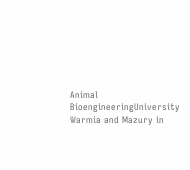Animal BioengineeringUniversity Warmia and Mazury in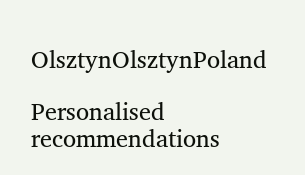OlsztynOlsztynPoland

Personalised recommendations